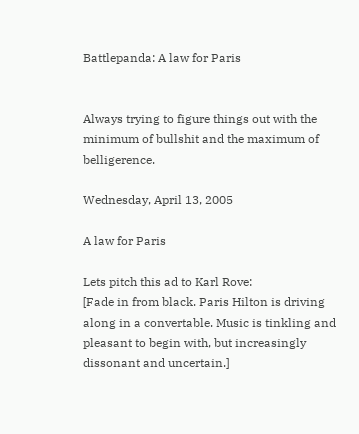Battlepanda: A law for Paris


Always trying to figure things out with the minimum of bullshit and the maximum of belligerence.

Wednesday, April 13, 2005

A law for Paris

Lets pitch this ad to Karl Rove:
[Fade in from black. Paris Hilton is driving along in a convertable. Music is tinkling and pleasant to begin with, but increasingly dissonant and uncertain.]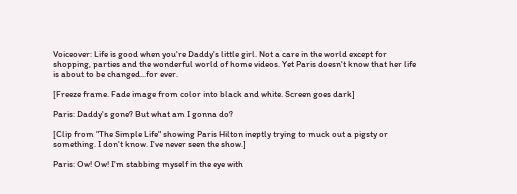Voiceover: Life is good when you're Daddy's little girl. Not a care in the world except for shopping, parties and the wonderful world of home videos. Yet Paris doesn't know that her life is about to be changed...for ever.

[Freeze frame. Fade image from color into black and white. Screen goes dark]

Paris: Daddy's gone? But what am I gonna do?

[Clip from "The Simple Life" showing Paris Hilton ineptly trying to muck out a pigsty or something. I don't know. I've never seen the show.]

Paris: Ow! Ow! I'm stabbing myself in the eye with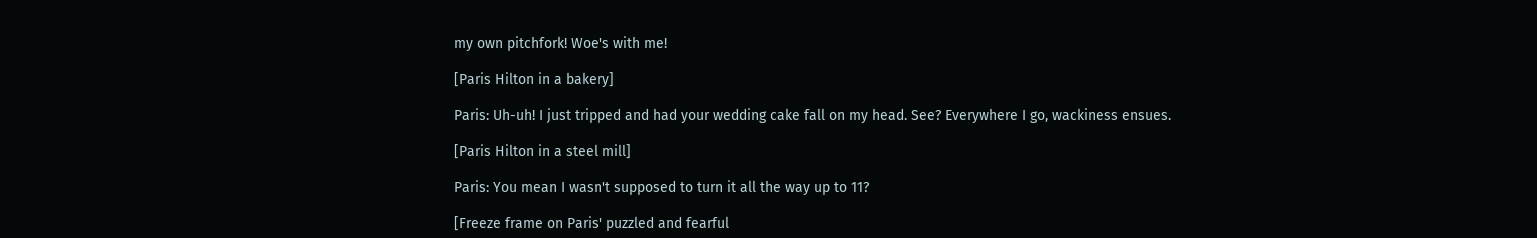my own pitchfork! Woe's with me!

[Paris Hilton in a bakery]

Paris: Uh-uh! I just tripped and had your wedding cake fall on my head. See? Everywhere I go, wackiness ensues.

[Paris Hilton in a steel mill]

Paris: You mean I wasn't supposed to turn it all the way up to 11?

[Freeze frame on Paris' puzzled and fearful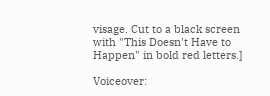visage. Cut to a black screen with "This Doesn't Have to Happen" in bold red letters.]

Voiceover: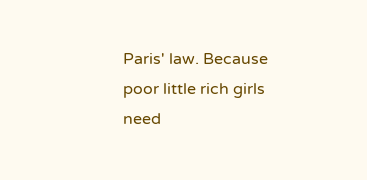Paris' law. Because poor little rich girls need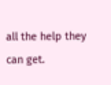all the help they can get.